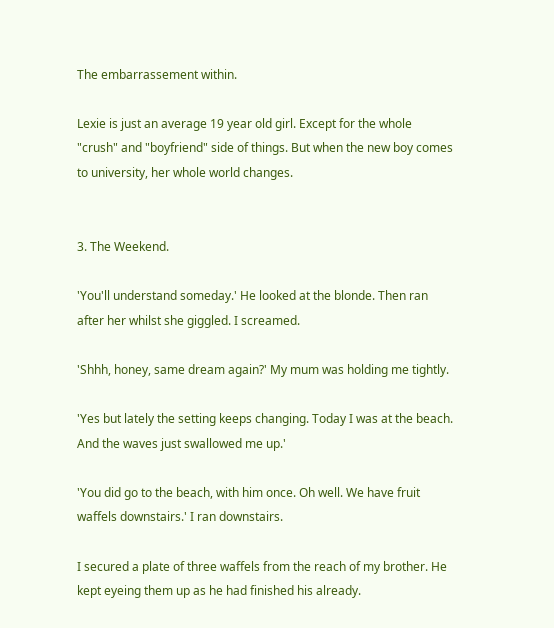The embarrassement within.

Lexie is just an average 19 year old girl. Except for the whole "crush" and "boyfriend" side of things. But when the new boy comes to university, her whole world changes.


3. The Weekend.

'You'll understand someday.' He looked at the blonde. Then ran after her whilst she giggled. I screamed.

'Shhh, honey, same dream again?' My mum was holding me tightly.

'Yes but lately the setting keeps changing. Today I was at the beach. And the waves just swallowed me up.'

'You did go to the beach, with him once. Oh well. We have fruit waffels downstairs.' I ran downstairs.

I secured a plate of three waffels from the reach of my brother. He kept eyeing them up as he had finished his already.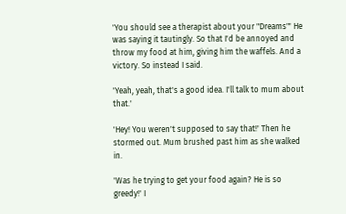'You should see a therapist about your "Dreams"' He was saying it tautingly. So that I'd be annoyed and throw my food at him, giving him the waffels. And a victory. So instead I said.

'Yeah, yeah, that's a good idea. I'll talk to mum about that.'

'Hey! You weren't supposed to say that!' Then he stormed out. Mum brushed past him as she walked in.

'Was he trying to get your food again? He is so greedy!' I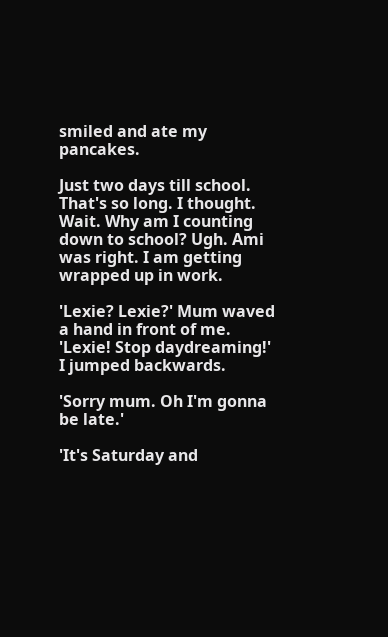smiled and ate my pancakes.

Just two days till school. That's so long. I thought. Wait. Why am I counting down to school? Ugh. Ami was right. I am getting wrapped up in work.

'Lexie? Lexie?' Mum waved a hand in front of me. 'Lexie! Stop daydreaming!' I jumped backwards.

'Sorry mum. Oh I'm gonna be late.'

'It's Saturday and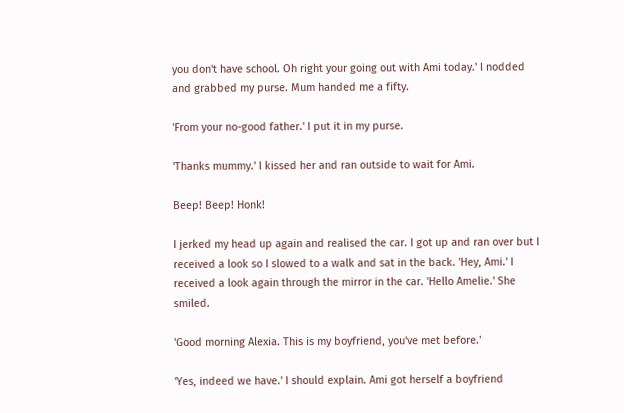you don't have school. Oh right your going out with Ami today.' I nodded and grabbed my purse. Mum handed me a fifty.

'From your no-good father.' I put it in my purse.

'Thanks mummy.' I kissed her and ran outside to wait for Ami.

Beep! Beep! Honk!

I jerked my head up again and realised the car. I got up and ran over but I received a look so I slowed to a walk and sat in the back. 'Hey, Ami.' I received a look again through the mirror in the car. 'Hello Amelie.' She smiled.

'Good morning Alexia. This is my boyfriend, you've met before.'

'Yes, indeed we have.' I should explain. Ami got herself a boyfriend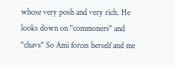whose very posh and very rich. He looks down on "commoners" and "chavs" So Ami forces herself and me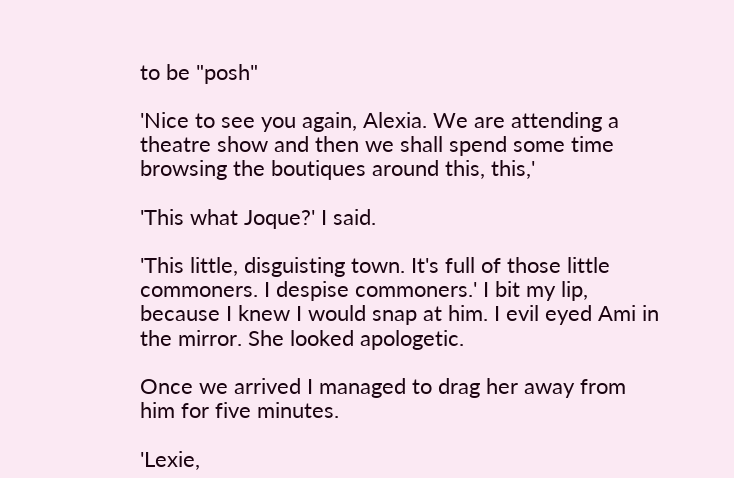to be "posh"

'Nice to see you again, Alexia. We are attending a theatre show and then we shall spend some time browsing the boutiques around this, this,'

'This what Joque?' I said.

'This little, disguisting town. It's full of those little commoners. I despise commoners.' I bit my lip, because I knew I would snap at him. I evil eyed Ami in the mirror. She looked apologetic.

Once we arrived I managed to drag her away from him for five minutes.

'Lexie,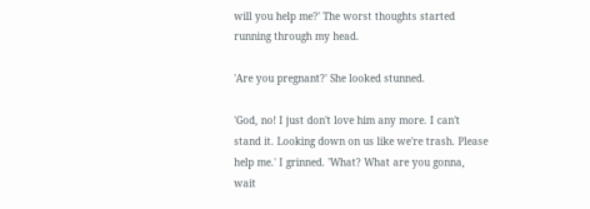will you help me?' The worst thoughts started running through my head.

'Are you pregnant?' She looked stunned.

'God, no! I just don't love him any more. I can't stand it. Looking down on us like we're trash. Please help me.' I grinned. 'What? What are you gonna, wait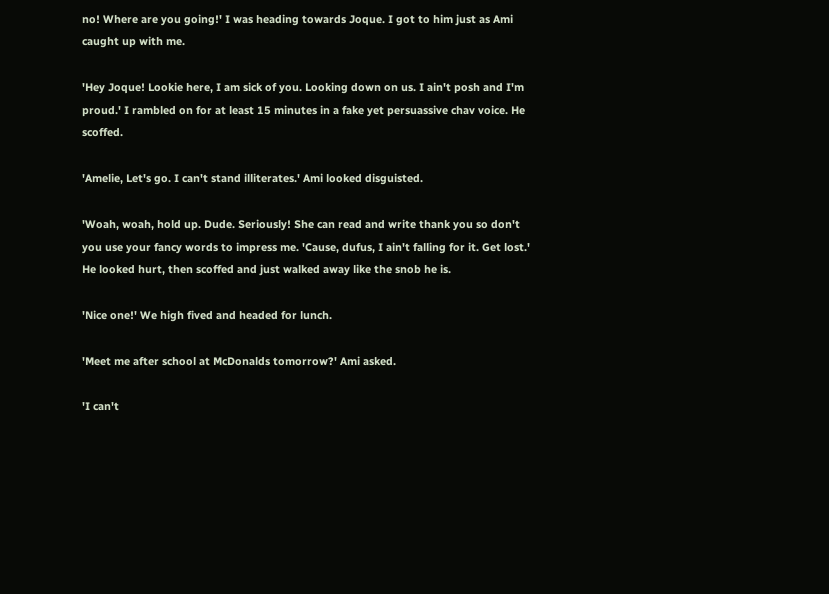no! Where are you going!' I was heading towards Joque. I got to him just as Ami caught up with me.

'Hey Joque! Lookie here, I am sick of you. Looking down on us. I ain't posh and I'm proud.' I rambled on for at least 15 minutes in a fake yet persuassive chav voice. He scoffed.

'Amelie, Let's go. I can't stand illiterates.' Ami looked disguisted.

'Woah, woah, hold up. Dude. Seriously! She can read and write thank you so don't you use your fancy words to impress me. 'Cause, dufus, I ain't falling for it. Get lost.' He looked hurt, then scoffed and just walked away like the snob he is.

'Nice one!' We high fived and headed for lunch.

'Meet me after school at McDonalds tomorrow?' Ami asked.

'I can't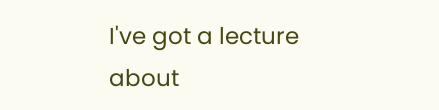I've got a lecture about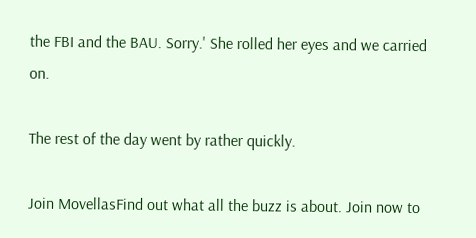the FBI and the BAU. Sorry.' She rolled her eyes and we carried on.

The rest of the day went by rather quickly.

Join MovellasFind out what all the buzz is about. Join now to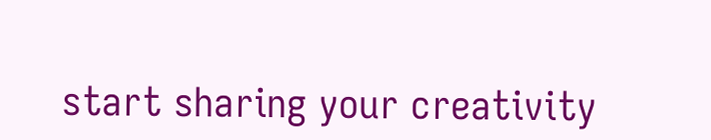start sharing your creativity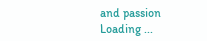and passion
Loading ...